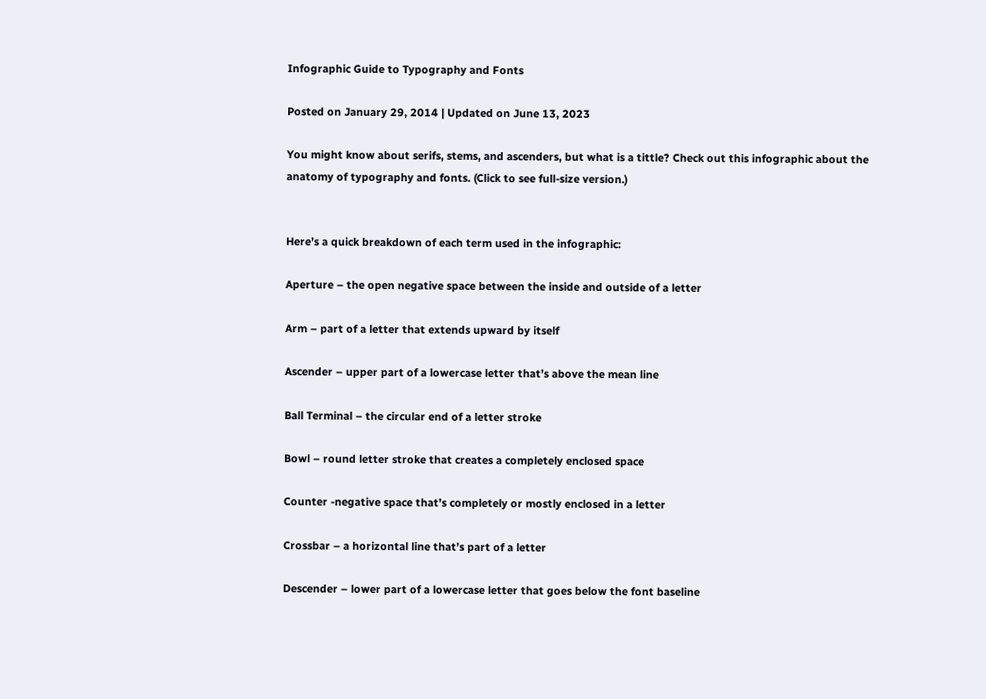Infographic Guide to Typography and Fonts

Posted on January 29, 2014 | Updated on June 13, 2023

You might know about serifs, stems, and ascenders, but what is a tittle? Check out this infographic about the anatomy of typography and fonts. (Click to see full-size version.)


Here’s a quick breakdown of each term used in the infographic:

Aperture – the open negative space between the inside and outside of a letter

Arm – part of a letter that extends upward by itself

Ascender – upper part of a lowercase letter that’s above the mean line

Ball Terminal – the circular end of a letter stroke

Bowl – round letter stroke that creates a completely enclosed space

Counter -negative space that’s completely or mostly enclosed in a letter

Crossbar – a horizontal line that’s part of a letter

Descender – lower part of a lowercase letter that goes below the font baseline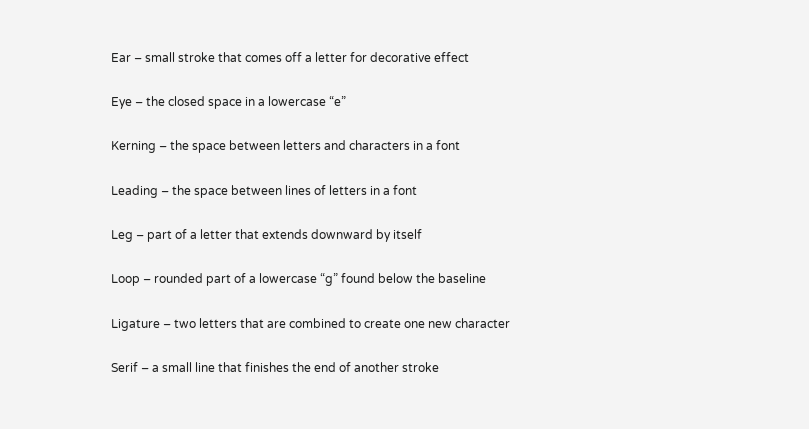Ear – small stroke that comes off a letter for decorative effect

Eye – the closed space in a lowercase “e”

Kerning – the space between letters and characters in a font

Leading – the space between lines of letters in a font

Leg – part of a letter that extends downward by itself

Loop – rounded part of a lowercase “g” found below the baseline

Ligature – two letters that are combined to create one new character

Serif – a small line that finishes the end of another stroke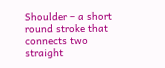Shoulder – a short round stroke that connects two straight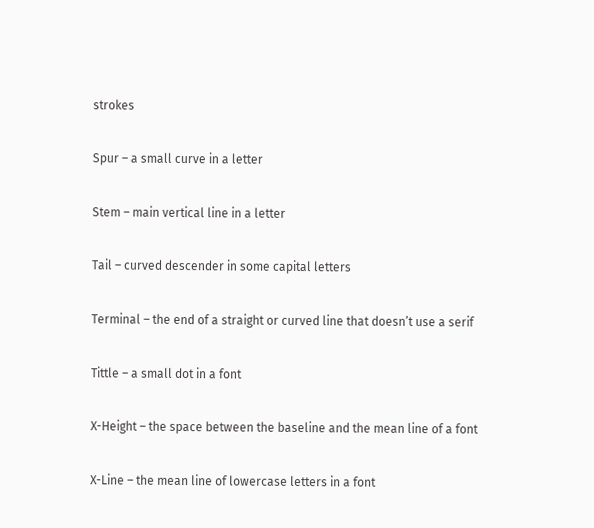strokes

Spur – a small curve in a letter

Stem – main vertical line in a letter

Tail – curved descender in some capital letters

Terminal – the end of a straight or curved line that doesn’t use a serif

Tittle – a small dot in a font

X-Height – the space between the baseline and the mean line of a font

X-Line – the mean line of lowercase letters in a font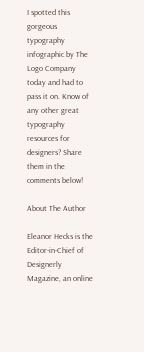I spotted this gorgeous typography infographic by The Logo Company today and had to pass it on. Know of any other great typography resources for designers? Share them in the comments below!

About The Author

Eleanor Hecks is the Editor-in-Chief of Designerly Magazine, an online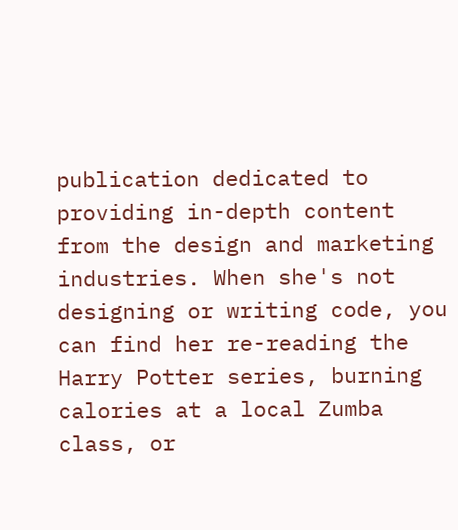publication dedicated to providing in-depth content from the design and marketing industries. When she's not designing or writing code, you can find her re-reading the Harry Potter series, burning calories at a local Zumba class, or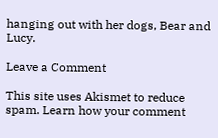hanging out with her dogs, Bear and Lucy.

Leave a Comment

This site uses Akismet to reduce spam. Learn how your comment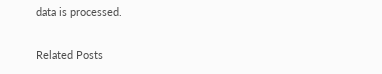data is processed.

Related Posts